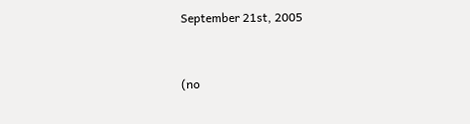September 21st, 2005


(no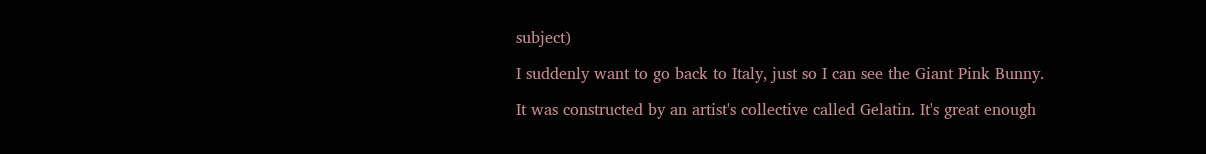subject)

I suddenly want to go back to Italy, just so I can see the Giant Pink Bunny.

It was constructed by an artist's collective called Gelatin. It's great enough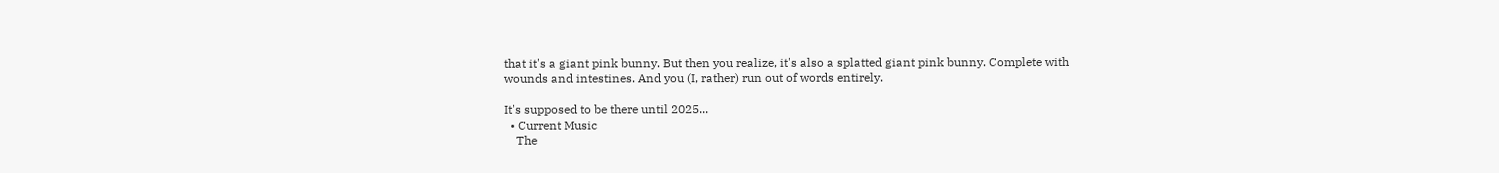that it's a giant pink bunny. But then you realize, it's also a splatted giant pink bunny. Complete with wounds and intestines. And you (I, rather) run out of words entirely.

It's supposed to be there until 2025...
  • Current Music
    The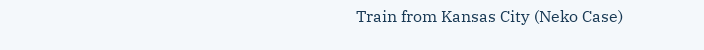Train from Kansas City (Neko Case)